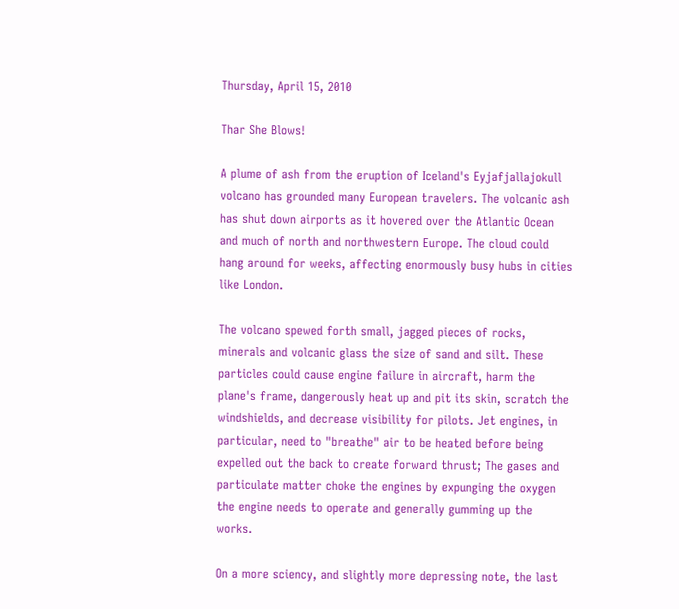Thursday, April 15, 2010

Thar She Blows!

A plume of ash from the eruption of Iceland's Eyjafjallajokull volcano has grounded many European travelers. The volcanic ash has shut down airports as it hovered over the Atlantic Ocean and much of north and northwestern Europe. The cloud could hang around for weeks, affecting enormously busy hubs in cities like London.

The volcano spewed forth small, jagged pieces of rocks, minerals and volcanic glass the size of sand and silt. These particles could cause engine failure in aircraft, harm the plane's frame, dangerously heat up and pit its skin, scratch the windshields, and decrease visibility for pilots. Jet engines, in particular, need to "breathe" air to be heated before being expelled out the back to create forward thrust; The gases and particulate matter choke the engines by expunging the oxygen the engine needs to operate and generally gumming up the works.

On a more sciency, and slightly more depressing note, the last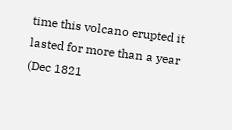time this volcano erupted it lasted for more than a year (Dec 1821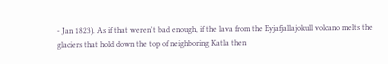- Jan 1823). As if that weren't bad enough, if the lava from the Eyjafjallajokull volcano melts the glaciers that hold down the top of neighboring Katla then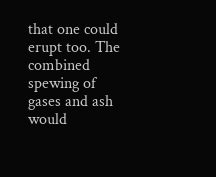that one could erupt too. The combined spewing of gases and ash would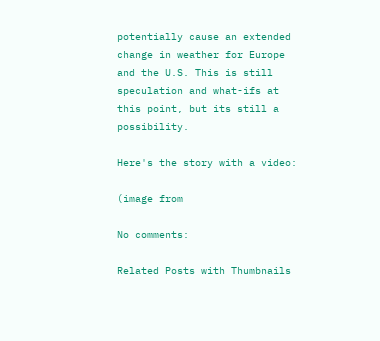potentially cause an extended change in weather for Europe and the U.S. This is still speculation and what-ifs at this point, but its still a possibility.

Here's the story with a video:

(image from

No comments:

Related Posts with Thumbnails